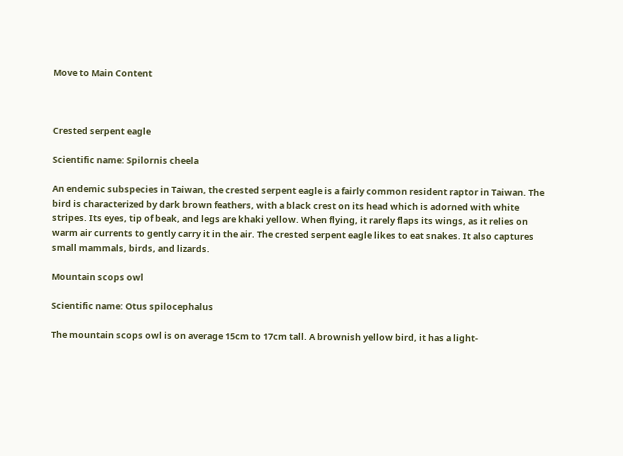Move to Main Content



Crested serpent eagle

Scientific name: Spilornis cheela

An endemic subspecies in Taiwan, the crested serpent eagle is a fairly common resident raptor in Taiwan. The bird is characterized by dark brown feathers, with a black crest on its head which is adorned with white stripes. Its eyes, tip of beak, and legs are khaki yellow. When flying, it rarely flaps its wings, as it relies on warm air currents to gently carry it in the air. The crested serpent eagle likes to eat snakes. It also captures small mammals, birds, and lizards.

Mountain scops owl

Scientific name: Otus spilocephalus

The mountain scops owl is on average 15cm to 17cm tall. A brownish yellow bird, it has a light-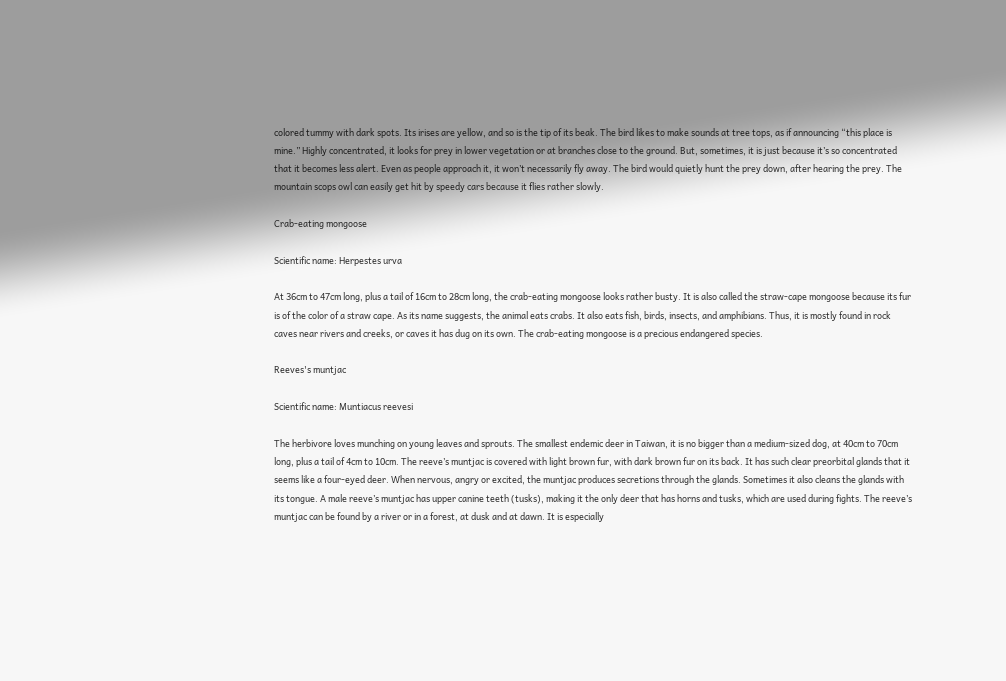colored tummy with dark spots. Its irises are yellow, and so is the tip of its beak. The bird likes to make sounds at tree tops, as if announcing “this place is mine.” Highly concentrated, it looks for prey in lower vegetation or at branches close to the ground. But, sometimes, it is just because it’s so concentrated that it becomes less alert. Even as people approach it, it won’t necessarily fly away. The bird would quietly hunt the prey down, after hearing the prey. The mountain scops owl can easily get hit by speedy cars because it flies rather slowly.

Crab-eating mongoose

Scientific name: Herpestes urva

At 36cm to 47cm long, plus a tail of 16cm to 28cm long, the crab-eating mongoose looks rather busty. It is also called the straw-cape mongoose because its fur is of the color of a straw cape. As its name suggests, the animal eats crabs. It also eats fish, birds, insects, and amphibians. Thus, it is mostly found in rock caves near rivers and creeks, or caves it has dug on its own. The crab-eating mongoose is a precious endangered species.

Reeves's muntjac

Scientific name: Muntiacus reevesi

The herbivore loves munching on young leaves and sprouts. The smallest endemic deer in Taiwan, it is no bigger than a medium-sized dog, at 40cm to 70cm long, plus a tail of 4cm to 10cm. The reeve’s muntjac is covered with light brown fur, with dark brown fur on its back. It has such clear preorbital glands that it seems like a four-eyed deer. When nervous, angry or excited, the muntjac produces secretions through the glands. Sometimes it also cleans the glands with its tongue. A male reeve’s muntjac has upper canine teeth (tusks), making it the only deer that has horns and tusks, which are used during fights. The reeve’s muntjac can be found by a river or in a forest, at dusk and at dawn. It is especially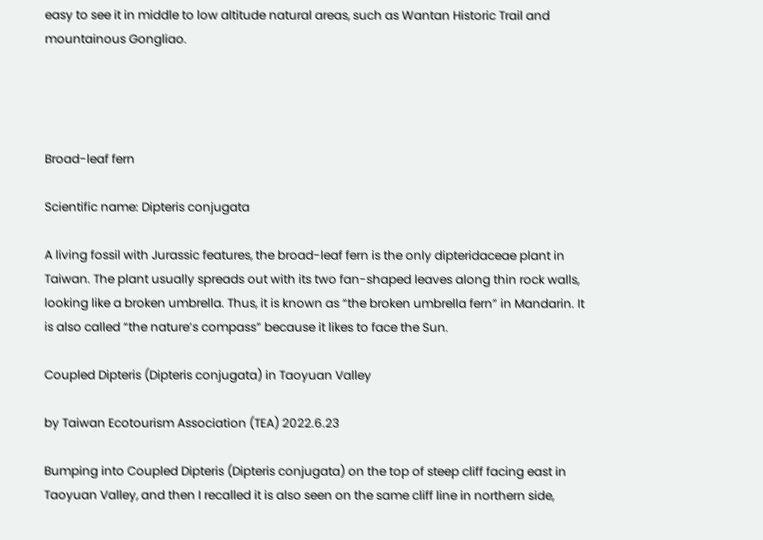easy to see it in middle to low altitude natural areas, such as Wantan Historic Trail and mountainous Gongliao.




Broad-leaf fern

Scientific name: Dipteris conjugata

A living fossil with Jurassic features, the broad-leaf fern is the only dipteridaceae plant in Taiwan. The plant usually spreads out with its two fan-shaped leaves along thin rock walls, looking like a broken umbrella. Thus, it is known as “the broken umbrella fern” in Mandarin. It is also called “the nature’s compass” because it likes to face the Sun.

Coupled Dipteris (Dipteris conjugata) in Taoyuan Valley

by Taiwan Ecotourism Association (TEA) 2022.6.23

Bumping into Coupled Dipteris (Dipteris conjugata) on the top of steep cliff facing east in Taoyuan Valley, and then I recalled it is also seen on the same cliff line in northern side,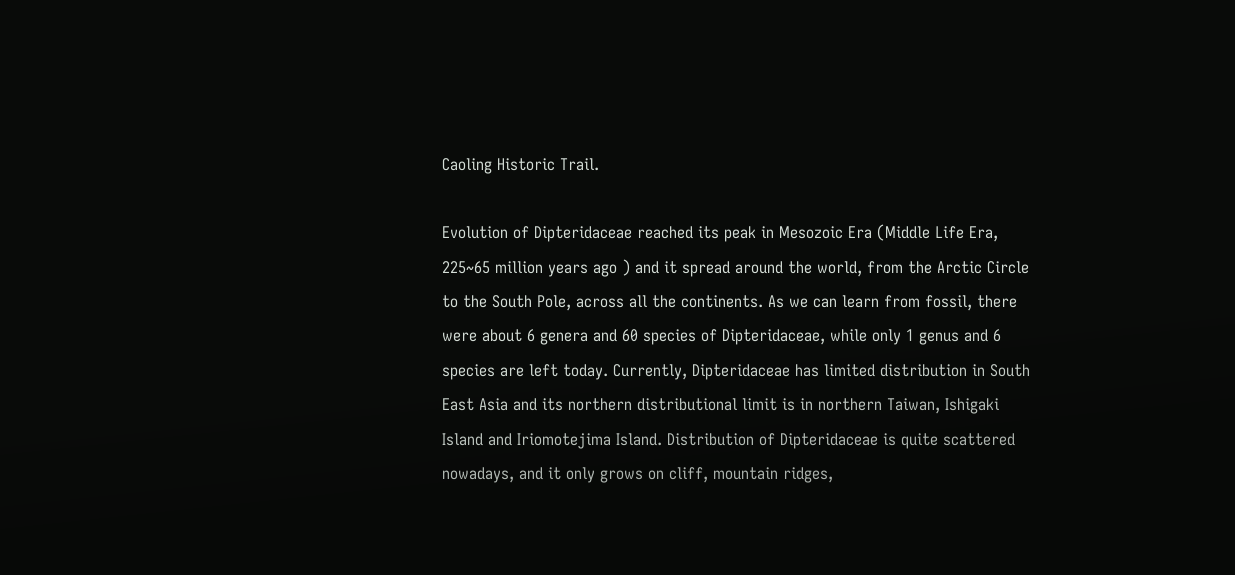Caoling Historic Trail.

Evolution of Dipteridaceae reached its peak in Mesozoic Era (Middle Life Era, 225~65 million years ago ) and it spread around the world, from the Arctic Circle to the South Pole, across all the continents. As we can learn from fossil, there were about 6 genera and 60 species of Dipteridaceae, while only 1 genus and 6 species are left today. Currently, Dipteridaceae has limited distribution in South East Asia and its northern distributional limit is in northern Taiwan, Ishigaki Island and Iriomotejima Island. Distribution of Dipteridaceae is quite scattered nowadays, and it only grows on cliff, mountain ridges,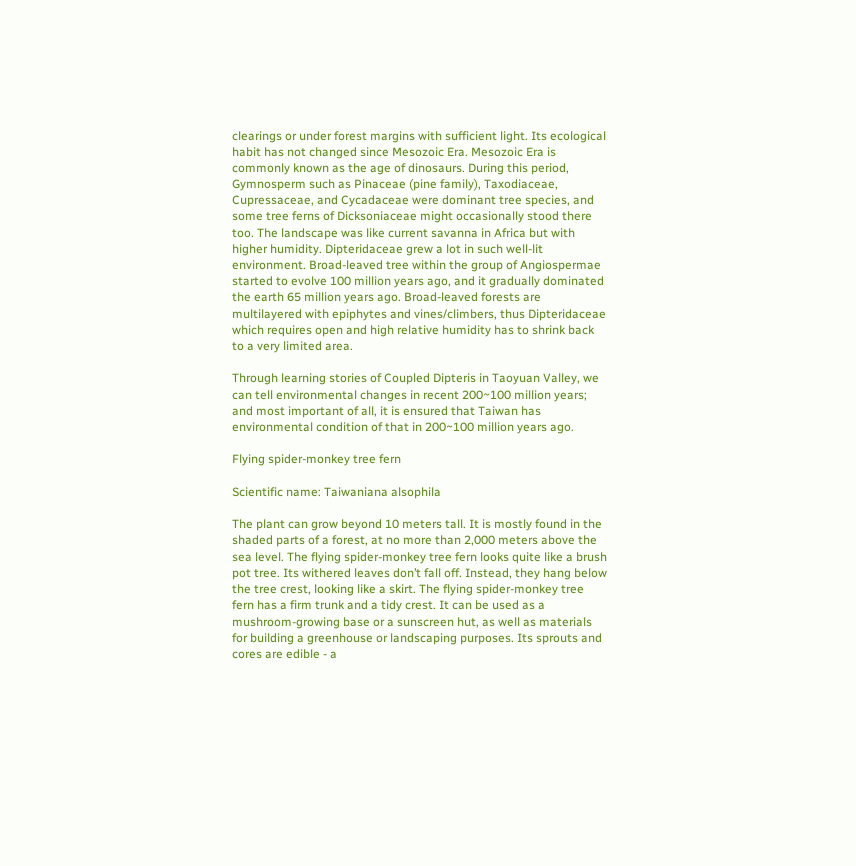clearings or under forest margins with sufficient light. Its ecological habit has not changed since Mesozoic Era. Mesozoic Era is commonly known as the age of dinosaurs. During this period, Gymnosperm such as Pinaceae (pine family), Taxodiaceae, Cupressaceae, and Cycadaceae were dominant tree species, and some tree ferns of Dicksoniaceae might occasionally stood there too. The landscape was like current savanna in Africa but with higher humidity. Dipteridaceae grew a lot in such well-lit environment. Broad-leaved tree within the group of Angiospermae started to evolve 100 million years ago, and it gradually dominated the earth 65 million years ago. Broad-leaved forests are multilayered with epiphytes and vines/climbers, thus Dipteridaceae which requires open and high relative humidity has to shrink back to a very limited area.

Through learning stories of Coupled Dipteris in Taoyuan Valley, we can tell environmental changes in recent 200~100 million years; and most important of all, it is ensured that Taiwan has environmental condition of that in 200~100 million years ago.

Flying spider-monkey tree fern

Scientific name: Taiwaniana alsophila

The plant can grow beyond 10 meters tall. It is mostly found in the shaded parts of a forest, at no more than 2,000 meters above the sea level. The flying spider-monkey tree fern looks quite like a brush pot tree. Its withered leaves don’t fall off. Instead, they hang below the tree crest, looking like a skirt. The flying spider-monkey tree fern has a firm trunk and a tidy crest. It can be used as a mushroom-growing base or a sunscreen hut, as well as materials for building a greenhouse or landscaping purposes. Its sprouts and cores are edible - a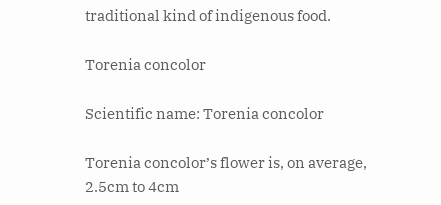traditional kind of indigenous food.

Torenia concolor

Scientific name: Torenia concolor

Torenia concolor’s flower is, on average, 2.5cm to 4cm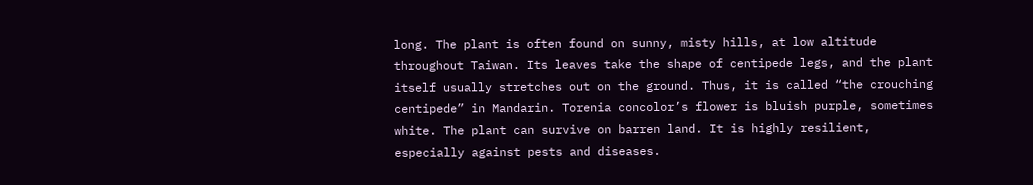long. The plant is often found on sunny, misty hills, at low altitude throughout Taiwan. Its leaves take the shape of centipede legs, and the plant itself usually stretches out on the ground. Thus, it is called “the crouching centipede” in Mandarin. Torenia concolor’s flower is bluish purple, sometimes white. The plant can survive on barren land. It is highly resilient, especially against pests and diseases.